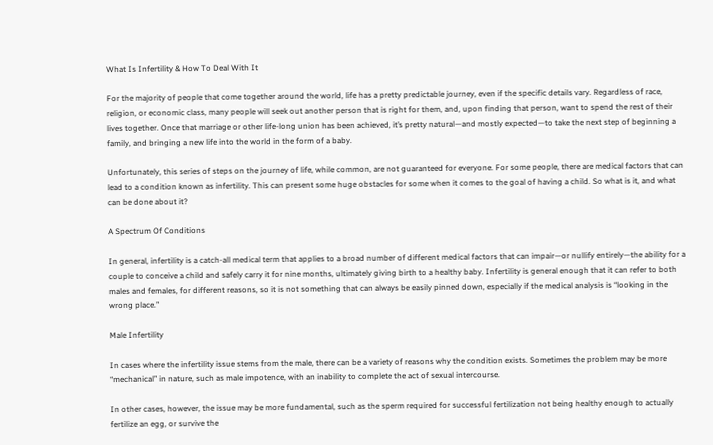What Is Infertility & How To Deal With It

For the majority of people that come together around the world, life has a pretty predictable journey, even if the specific details vary. Regardless of race, religion, or economic class, many people will seek out another person that is right for them, and, upon finding that person, want to spend the rest of their lives together. Once that marriage or other life-long union has been achieved, it’s pretty natural—and mostly expected—to take the next step of beginning a family, and bringing a new life into the world in the form of a baby.

Unfortunately, this series of steps on the journey of life, while common, are not guaranteed for everyone. For some people, there are medical factors that can lead to a condition known as infertility. This can present some huge obstacles for some when it comes to the goal of having a child. So what is it, and what can be done about it?

A Spectrum Of Conditions

In general, infertility is a catch-all medical term that applies to a broad number of different medical factors that can impair—or nullify entirely—the ability for a couple to conceive a child and safely carry it for nine months, ultimately giving birth to a healthy baby. Infertility is general enough that it can refer to both males and females, for different reasons, so it is not something that can always be easily pinned down, especially if the medical analysis is “looking in the wrong place.”

Male Infertility

In cases where the infertility issue stems from the male, there can be a variety of reasons why the condition exists. Sometimes the problem may be more “mechanical” in nature, such as male impotence, with an inability to complete the act of sexual intercourse.

In other cases, however, the issue may be more fundamental, such as the sperm required for successful fertilization not being healthy enough to actually fertilize an egg, or survive the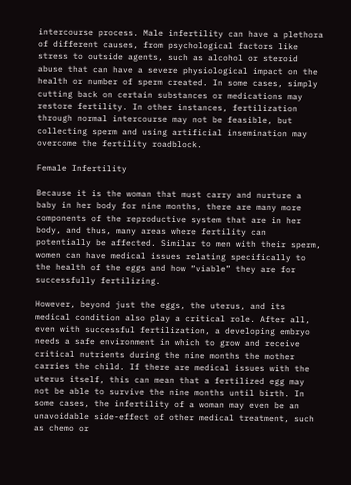intercourse process. Male infertility can have a plethora of different causes, from psychological factors like stress to outside agents, such as alcohol or steroid abuse that can have a severe physiological impact on the health or number of sperm created. In some cases, simply cutting back on certain substances or medications may restore fertility. In other instances, fertilization through normal intercourse may not be feasible, but collecting sperm and using artificial insemination may overcome the fertility roadblock.

Female Infertility

Because it is the woman that must carry and nurture a baby in her body for nine months, there are many more components of the reproductive system that are in her body, and thus, many areas where fertility can potentially be affected. Similar to men with their sperm, women can have medical issues relating specifically to the health of the eggs and how “viable” they are for successfully fertilizing.

However, beyond just the eggs, the uterus, and its medical condition also play a critical role. After all, even with successful fertilization, a developing embryo needs a safe environment in which to grow and receive critical nutrients during the nine months the mother carries the child. If there are medical issues with the uterus itself, this can mean that a fertilized egg may not be able to survive the nine months until birth. In some cases, the infertility of a woman may even be an unavoidable side-effect of other medical treatment, such as chemo or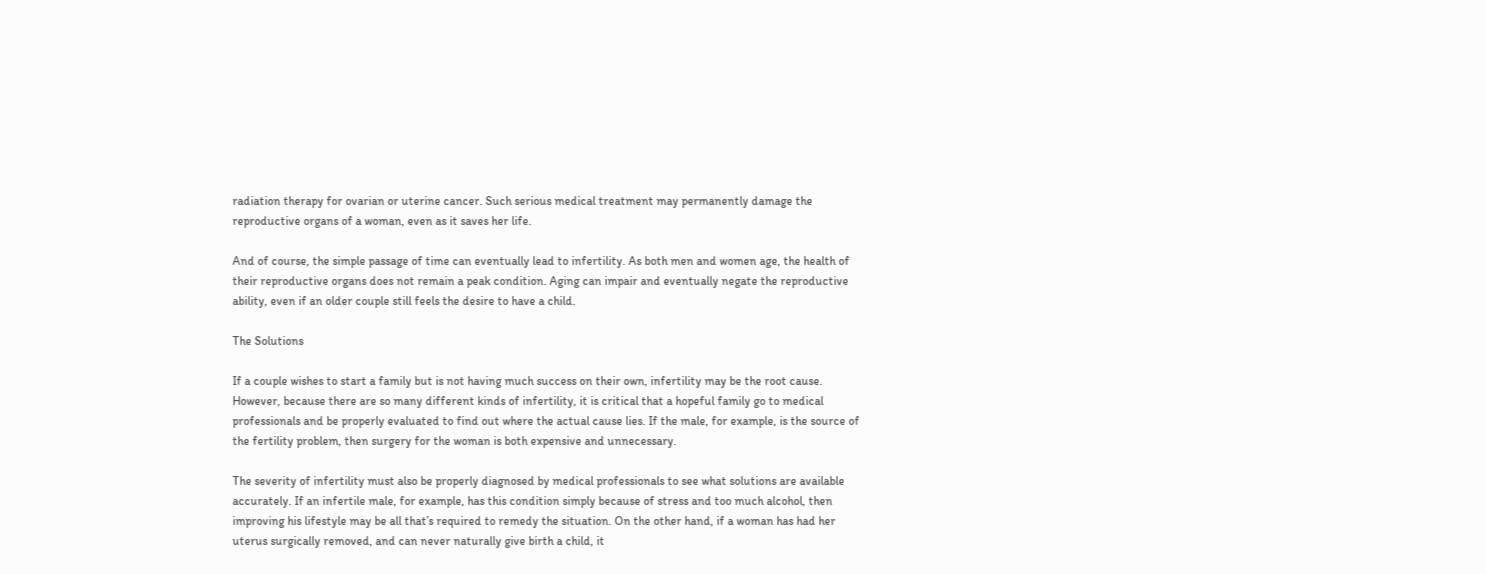radiation therapy for ovarian or uterine cancer. Such serious medical treatment may permanently damage the reproductive organs of a woman, even as it saves her life.

And of course, the simple passage of time can eventually lead to infertility. As both men and women age, the health of their reproductive organs does not remain a peak condition. Aging can impair and eventually negate the reproductive ability, even if an older couple still feels the desire to have a child.

The Solutions

If a couple wishes to start a family but is not having much success on their own, infertility may be the root cause. However, because there are so many different kinds of infertility, it is critical that a hopeful family go to medical professionals and be properly evaluated to find out where the actual cause lies. If the male, for example, is the source of the fertility problem, then surgery for the woman is both expensive and unnecessary.

The severity of infertility must also be properly diagnosed by medical professionals to see what solutions are available accurately. If an infertile male, for example, has this condition simply because of stress and too much alcohol, then improving his lifestyle may be all that’s required to remedy the situation. On the other hand, if a woman has had her uterus surgically removed, and can never naturally give birth a child, it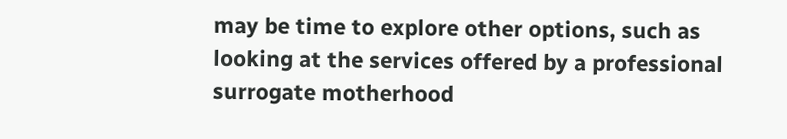may be time to explore other options, such as looking at the services offered by a professional surrogate motherhood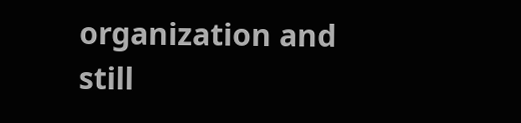organization and still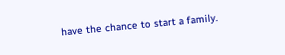have the chance to start a family.